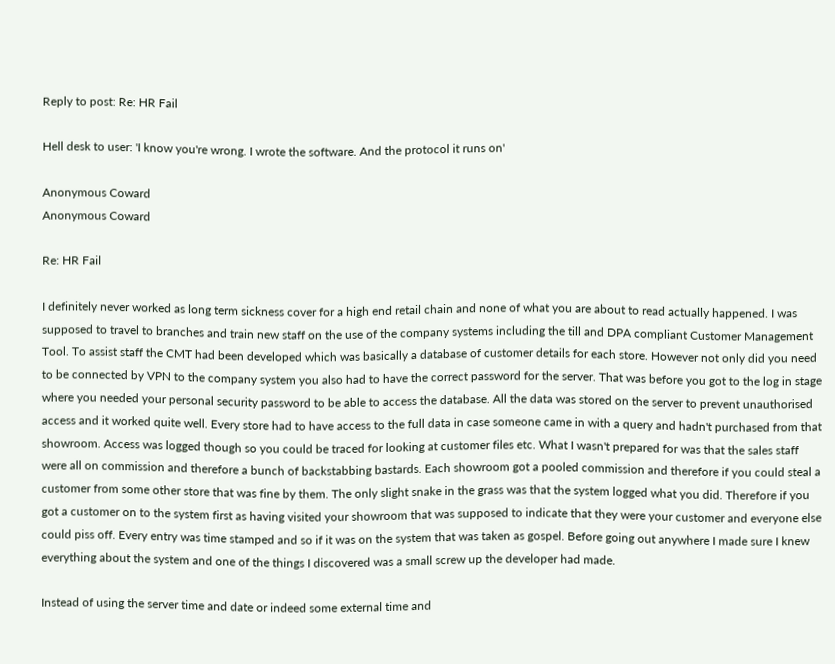Reply to post: Re: HR Fail

Hell desk to user: 'I know you're wrong. I wrote the software. And the protocol it runs on'

Anonymous Coward
Anonymous Coward

Re: HR Fail

I definitely never worked as long term sickness cover for a high end retail chain and none of what you are about to read actually happened. I was supposed to travel to branches and train new staff on the use of the company systems including the till and DPA compliant Customer Management Tool. To assist staff the CMT had been developed which was basically a database of customer details for each store. However not only did you need to be connected by VPN to the company system you also had to have the correct password for the server. That was before you got to the log in stage where you needed your personal security password to be able to access the database. All the data was stored on the server to prevent unauthorised access and it worked quite well. Every store had to have access to the full data in case someone came in with a query and hadn't purchased from that showroom. Access was logged though so you could be traced for looking at customer files etc. What I wasn't prepared for was that the sales staff were all on commission and therefore a bunch of backstabbing bastards. Each showroom got a pooled commission and therefore if you could steal a customer from some other store that was fine by them. The only slight snake in the grass was that the system logged what you did. Therefore if you got a customer on to the system first as having visited your showroom that was supposed to indicate that they were your customer and everyone else could piss off. Every entry was time stamped and so if it was on the system that was taken as gospel. Before going out anywhere I made sure I knew everything about the system and one of the things I discovered was a small screw up the developer had made.

Instead of using the server time and date or indeed some external time and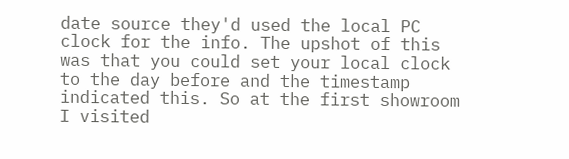date source they'd used the local PC clock for the info. The upshot of this was that you could set your local clock to the day before and the timestamp indicated this. So at the first showroom I visited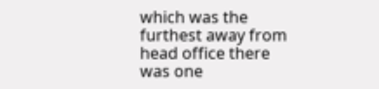which was the furthest away from head office there was one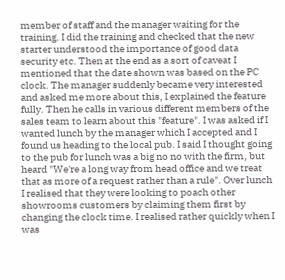member of staff and the manager waiting for the training. I did the training and checked that the new starter understood the importance of good data security etc. Then at the end as a sort of caveat I mentioned that the date shown was based on the PC clock. The manager suddenly became very interested and asked me more about this, I explained the feature fully. Then he calls in various different members of the sales team to learn about this "feature". I was asked if I wanted lunch by the manager which I accepted and I found us heading to the local pub. I said I thought going to the pub for lunch was a big no no with the firm, but heard "We're a long way from head office and we treat that as more of a request rather than a rule". Over lunch I realised that they were looking to poach other showrooms customers by claiming them first by changing the clock time. I realised rather quickly when I was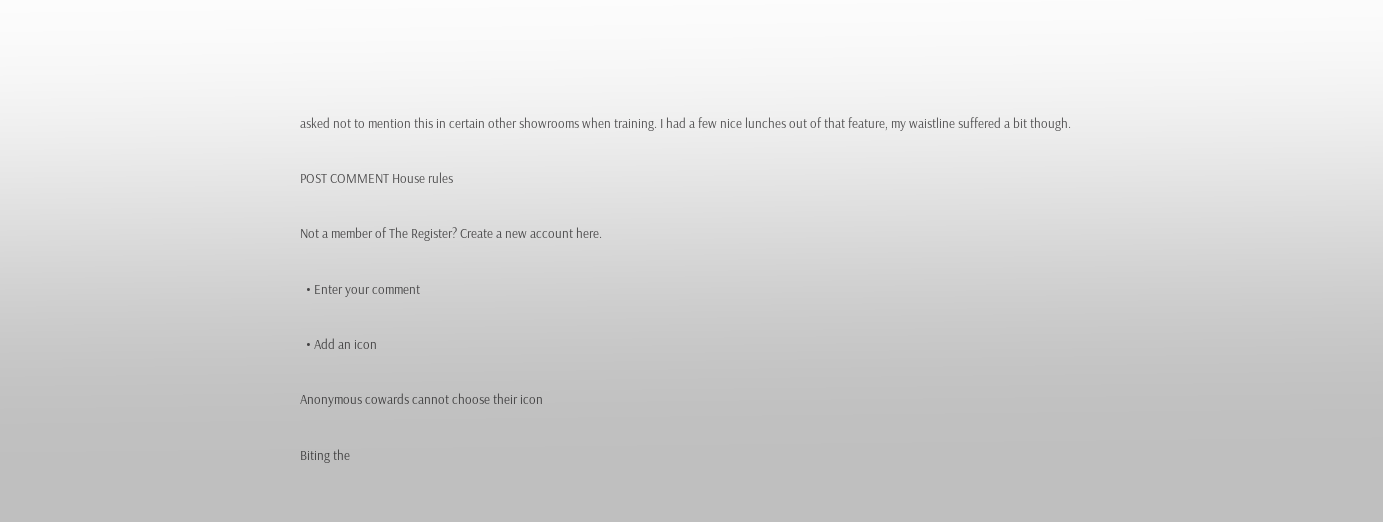asked not to mention this in certain other showrooms when training. I had a few nice lunches out of that feature, my waistline suffered a bit though.

POST COMMENT House rules

Not a member of The Register? Create a new account here.

  • Enter your comment

  • Add an icon

Anonymous cowards cannot choose their icon

Biting the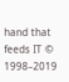hand that feeds IT © 1998–2019